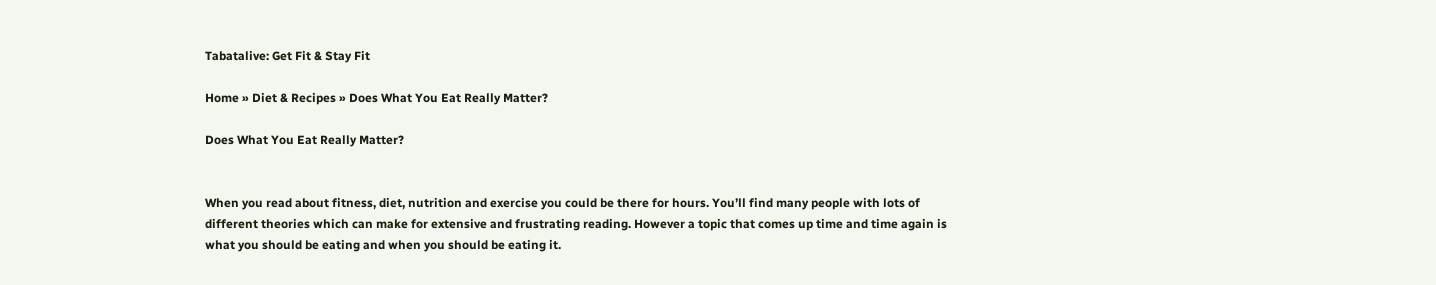Tabatalive: Get Fit & Stay Fit

Home » Diet & Recipes » Does What You Eat Really Matter?

Does What You Eat Really Matter?


When you read about fitness, diet, nutrition and exercise you could be there for hours. You’ll find many people with lots of different theories which can make for extensive and frustrating reading. However a topic that comes up time and time again is what you should be eating and when you should be eating it.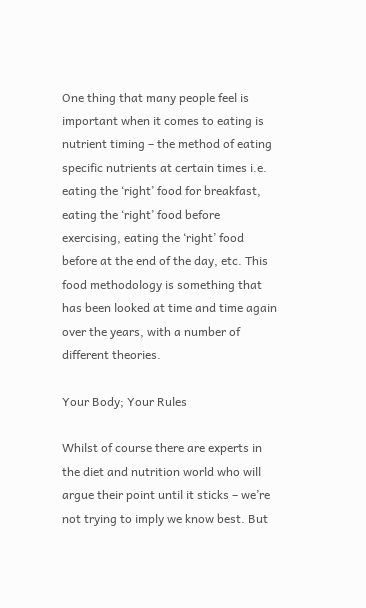One thing that many people feel is important when it comes to eating is nutrient timing – the method of eating specific nutrients at certain times i.e. eating the ‘right’ food for breakfast, eating the ‘right’ food before exercising, eating the ‘right’ food before at the end of the day, etc. This food methodology is something that has been looked at time and time again over the years, with a number of different theories.

Your Body; Your Rules

Whilst of course there are experts in the diet and nutrition world who will argue their point until it sticks – we’re not trying to imply we know best. But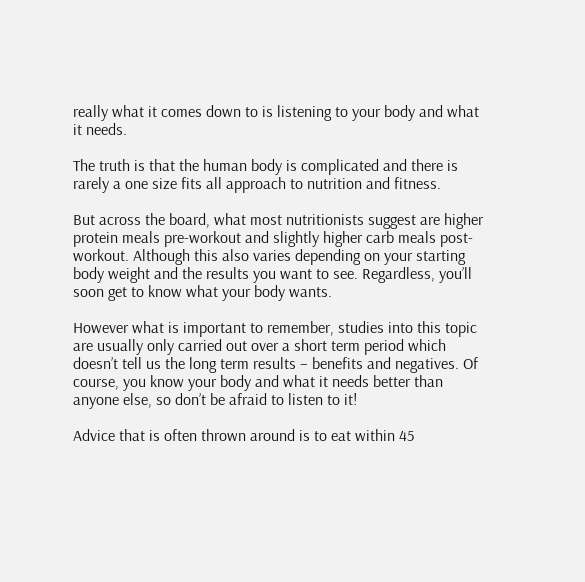really what it comes down to is listening to your body and what it needs.

The truth is that the human body is complicated and there is rarely a one size fits all approach to nutrition and fitness.

But across the board, what most nutritionists suggest are higher protein meals pre-workout and slightly higher carb meals post-workout. Although this also varies depending on your starting body weight and the results you want to see. Regardless, you’ll soon get to know what your body wants.

However what is important to remember, studies into this topic are usually only carried out over a short term period which doesn’t tell us the long term results – benefits and negatives. Of course, you know your body and what it needs better than anyone else, so don’t be afraid to listen to it!

Advice that is often thrown around is to eat within 45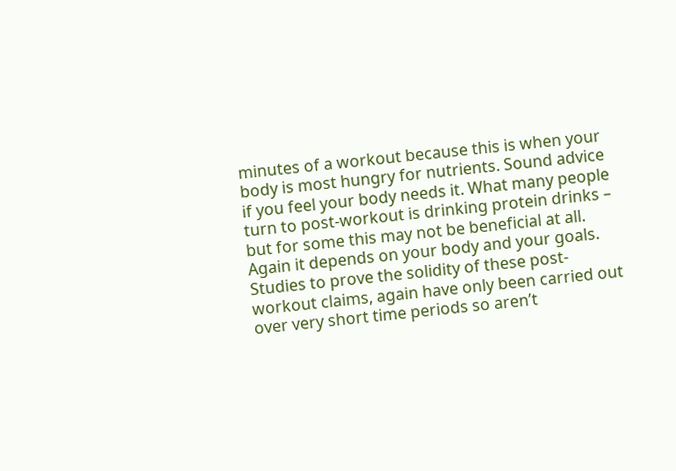minutes of a workout because this is when your body is most hungry for nutrients. Sound advice if you feel your body needs it. What many people turn to post-workout is drinking protein drinks – but for some this may not be beneficial at all. Again it depends on your body and your goals. Studies to prove the solidity of these post-workout claims, again have only been carried out over very short time periods so aren’t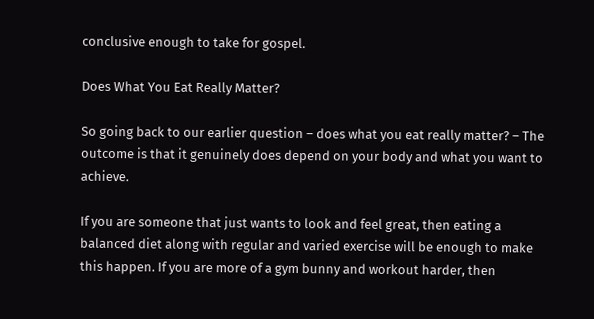conclusive enough to take for gospel.

Does What You Eat Really Matter?

So going back to our earlier question – does what you eat really matter? – The outcome is that it genuinely does depend on your body and what you want to achieve.

If you are someone that just wants to look and feel great, then eating a balanced diet along with regular and varied exercise will be enough to make this happen. If you are more of a gym bunny and workout harder, then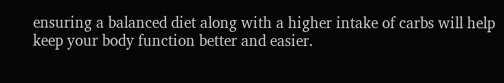ensuring a balanced diet along with a higher intake of carbs will help keep your body function better and easier.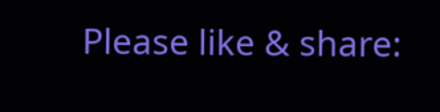Please like & share: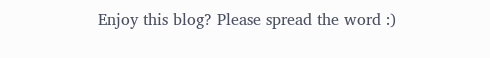Enjoy this blog? Please spread the word :)